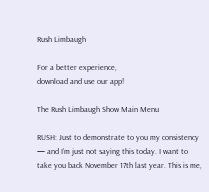Rush Limbaugh

For a better experience,
download and use our app!

The Rush Limbaugh Show Main Menu

RUSH: Just to demonstrate to you my consistency — and I’m just not saying this today. I want to take you back November 17th last year. This is me,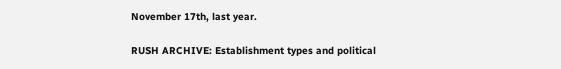November 17th, last year.

RUSH ARCHIVE: Establishment types and political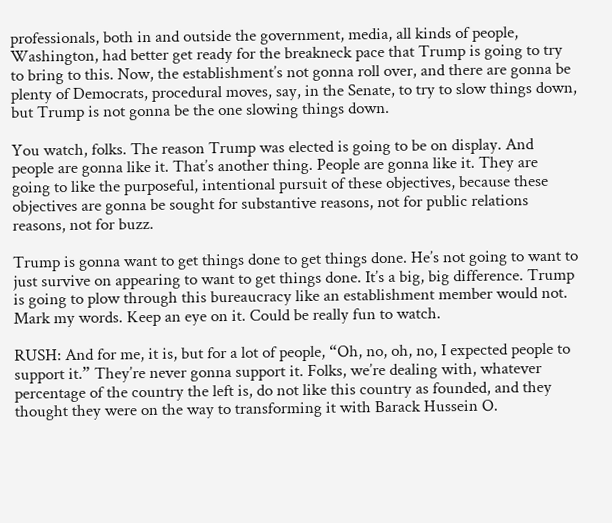professionals, both in and outside the government, media, all kinds of people, Washington, had better get ready for the breakneck pace that Trump is going to try to bring to this. Now, the establishment’s not gonna roll over, and there are gonna be plenty of Democrats, procedural moves, say, in the Senate, to try to slow things down, but Trump is not gonna be the one slowing things down.

You watch, folks. The reason Trump was elected is going to be on display. And people are gonna like it. That’s another thing. People are gonna like it. They are going to like the purposeful, intentional pursuit of these objectives, because these objectives are gonna be sought for substantive reasons, not for public relations reasons, not for buzz.

Trump is gonna want to get things done to get things done. He’s not going to want to just survive on appearing to want to get things done. It’s a big, big difference. Trump is going to plow through this bureaucracy like an establishment member would not. Mark my words. Keep an eye on it. Could be really fun to watch.

RUSH: And for me, it is, but for a lot of people, “Oh, no, oh, no, I expected people to support it.” They’re never gonna support it. Folks, we’re dealing with, whatever percentage of the country the left is, do not like this country as founded, and they thought they were on the way to transforming it with Barack Hussein O.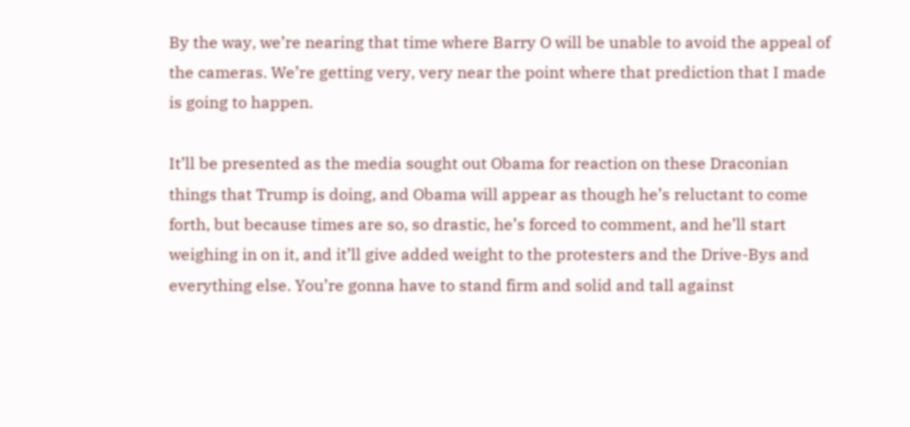By the way, we’re nearing that time where Barry O will be unable to avoid the appeal of the cameras. We’re getting very, very near the point where that prediction that I made is going to happen.

It’ll be presented as the media sought out Obama for reaction on these Draconian things that Trump is doing, and Obama will appear as though he’s reluctant to come forth, but because times are so, so drastic, he’s forced to comment, and he’ll start weighing in on it, and it’ll give added weight to the protesters and the Drive-Bys and everything else. You’re gonna have to stand firm and solid and tall against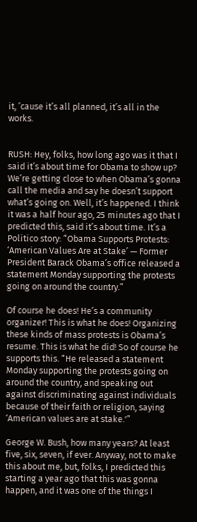it, ’cause it’s all planned, it’s all in the works.


RUSH: Hey, folks, how long ago was it that I said it’s about time for Obama to show up? We’re getting close to when Obama’s gonna call the media and say he doesn’t support what’s going on. Well, it’s happened. I think it was a half hour ago, 25 minutes ago that I predicted this, said it’s about time. It’s a Politico story: “Obama Supports Protests: ‘American Values Are at Stake’ — Former President Barack Obama’s office released a statement Monday supporting the protests going on around the country.”

Of course he does! He’s a community organizer! This is what he does! Organizing these kinds of mass protests is Obama’s resume. This is what he did! So of course he supports this. “He released a statement Monday supporting the protests going on around the country, and speaking out against discriminating against individuals because of their faith or religion, saying ‘American values are at stake.'”

George W. Bush, how many years? At least five, six, seven, if ever. Anyway, not to make this about me, but, folks, I predicted this starting a year ago that this was gonna happen, and it was one of the things I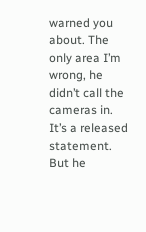warned you about. The only area I’m wrong, he didn’t call the cameras in. It’s a released statement. But he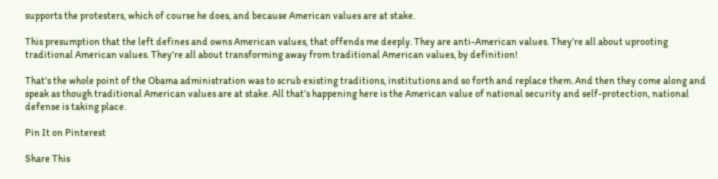supports the protesters, which of course he does, and because American values are at stake.

This presumption that the left defines and owns American values, that offends me deeply. They are anti-American values. They’re all about uprooting traditional American values. They’re all about transforming away from traditional American values, by definition!

That’s the whole point of the Obama administration was to scrub existing traditions, institutions and so forth and replace them. And then they come along and speak as though traditional American values are at stake. All that’s happening here is the American value of national security and self-protection, national defense is taking place.

Pin It on Pinterest

Share This